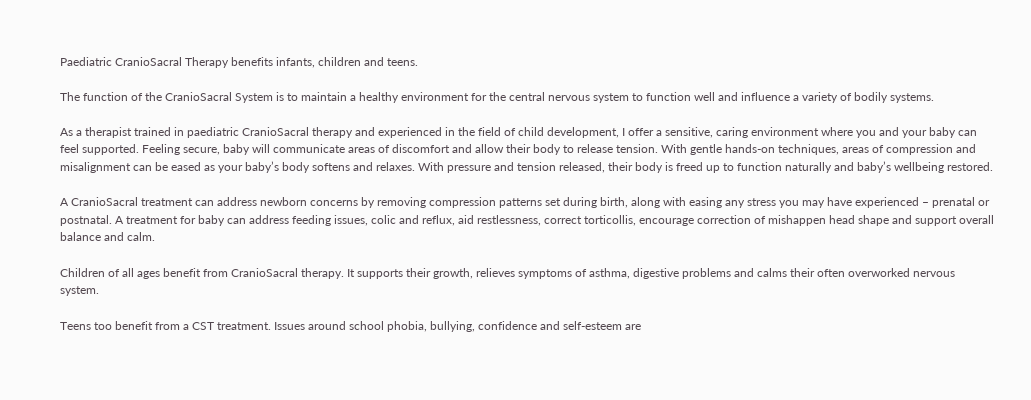Paediatric CranioSacral Therapy benefits infants, children and teens.

The function of the CranioSacral System is to maintain a healthy environment for the central nervous system to function well and influence a variety of bodily systems.

As a therapist trained in paediatric CranioSacral therapy and experienced in the field of child development, I offer a sensitive, caring environment where you and your baby can feel supported. Feeling secure, baby will communicate areas of discomfort and allow their body to release tension. With gentle hands-on techniques, areas of compression and misalignment can be eased as your baby’s body softens and relaxes. With pressure and tension released, their body is freed up to function naturally and baby’s wellbeing restored.

A CranioSacral treatment can address newborn concerns by removing compression patterns set during birth, along with easing any stress you may have experienced – prenatal or postnatal. A treatment for baby can address feeding issues, colic and reflux, aid restlessness, correct torticollis, encourage correction of mishappen head shape and support overall balance and calm.

Children of all ages benefit from CranioSacral therapy. It supports their growth, relieves symptoms of asthma, digestive problems and calms their often overworked nervous system.

Teens too benefit from a CST treatment. Issues around school phobia, bullying, confidence and self-esteem are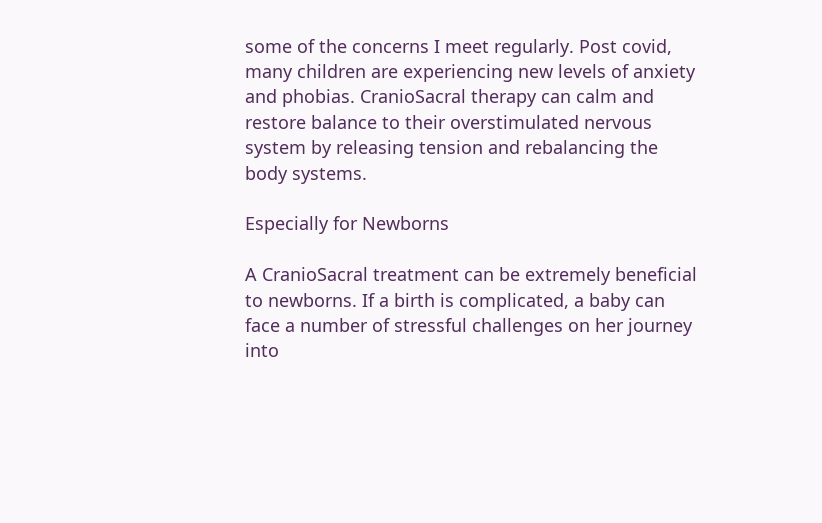some of the concerns I meet regularly. Post covid, many children are experiencing new levels of anxiety and phobias. CranioSacral therapy can calm and restore balance to their overstimulated nervous system by releasing tension and rebalancing the body systems.

Especially for Newborns

A CranioSacral treatment can be extremely beneficial to newborns. If a birth is complicated, a baby can face a number of stressful challenges on her journey into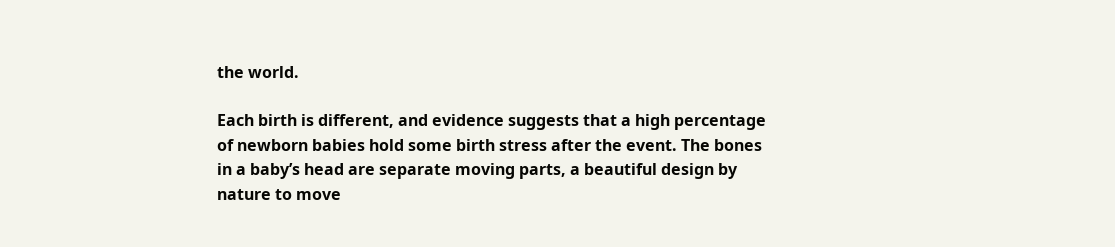the world.

Each birth is different, and evidence suggests that a high percentage of newborn babies hold some birth stress after the event. The bones in a baby’s head are separate moving parts, a beautiful design by nature to move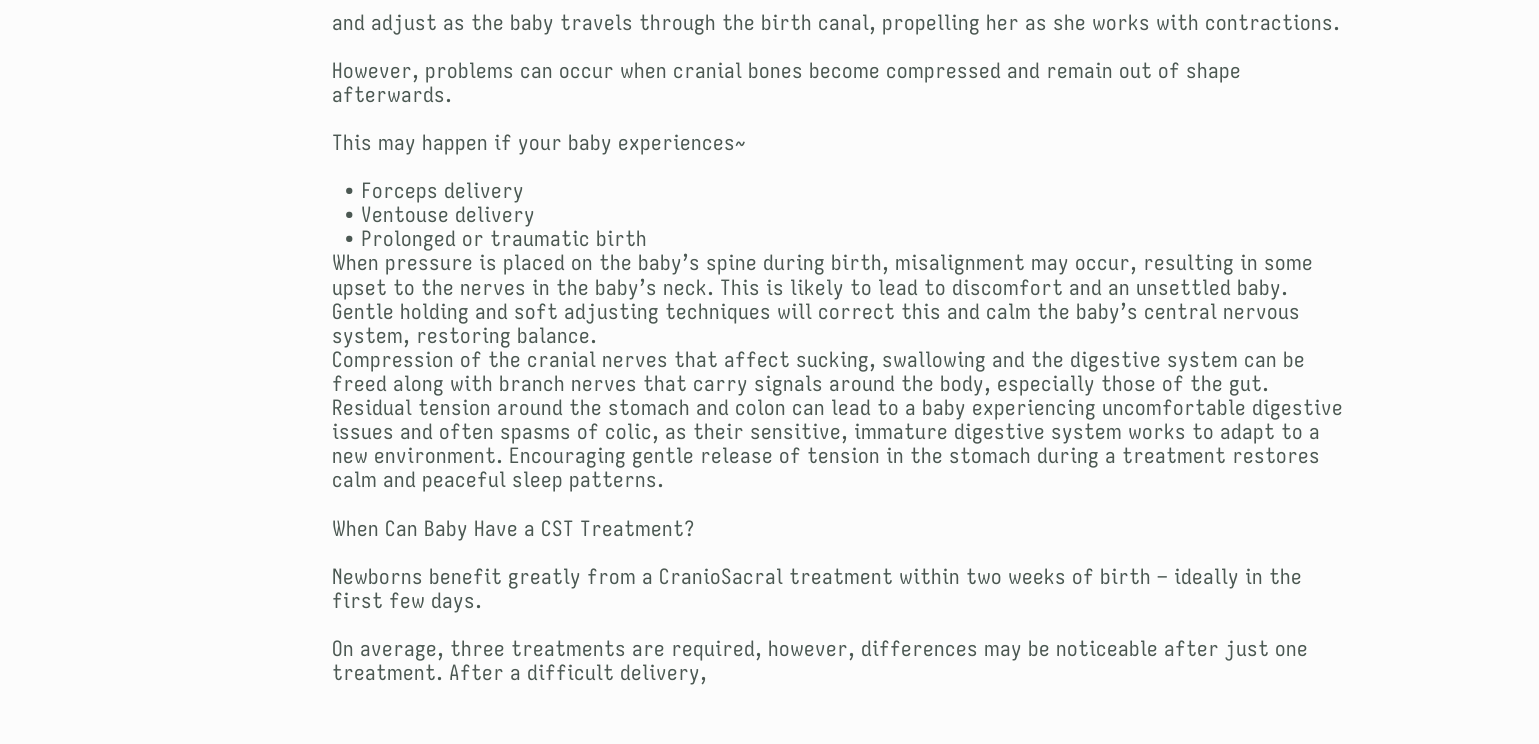and adjust as the baby travels through the birth canal, propelling her as she works with contractions.

However, problems can occur when cranial bones become compressed and remain out of shape afterwards.

This may happen if your baby experiences~

  • Forceps delivery
  • Ventouse delivery
  • Prolonged or traumatic birth
When pressure is placed on the baby’s spine during birth, misalignment may occur, resulting in some upset to the nerves in the baby’s neck. This is likely to lead to discomfort and an unsettled baby. Gentle holding and soft adjusting techniques will correct this and calm the baby’s central nervous system, restoring balance.
Compression of the cranial nerves that affect sucking, swallowing and the digestive system can be freed along with branch nerves that carry signals around the body, especially those of the gut. Residual tension around the stomach and colon can lead to a baby experiencing uncomfortable digestive issues and often spasms of colic, as their sensitive, immature digestive system works to adapt to a new environment. Encouraging gentle release of tension in the stomach during a treatment restores calm and peaceful sleep patterns.

When Can Baby Have a CST Treatment?

Newborns benefit greatly from a CranioSacral treatment within two weeks of birth – ideally in the first few days.

On average, three treatments are required, however, differences may be noticeable after just one treatment. After a difficult delivery,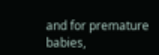and for premature babies,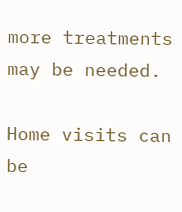more treatments may be needed.

Home visits can be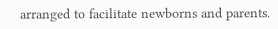arranged to facilitate newborns and parents.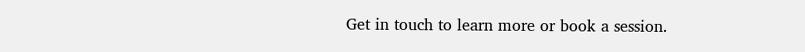Get in touch to learn more or book a session.